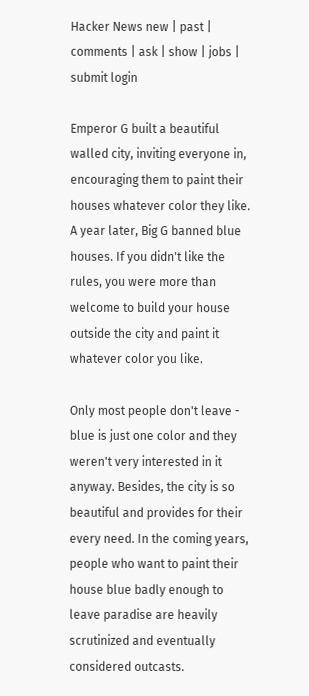Hacker News new | past | comments | ask | show | jobs | submit login

Emperor G built a beautiful walled city, inviting everyone in, encouraging them to paint their houses whatever color they like. A year later, Big G banned blue houses. If you didn't like the rules, you were more than welcome to build your house outside the city and paint it whatever color you like.

Only most people don't leave - blue is just one color and they weren't very interested in it anyway. Besides, the city is so beautiful and provides for their every need. In the coming years, people who want to paint their house blue badly enough to leave paradise are heavily scrutinized and eventually considered outcasts.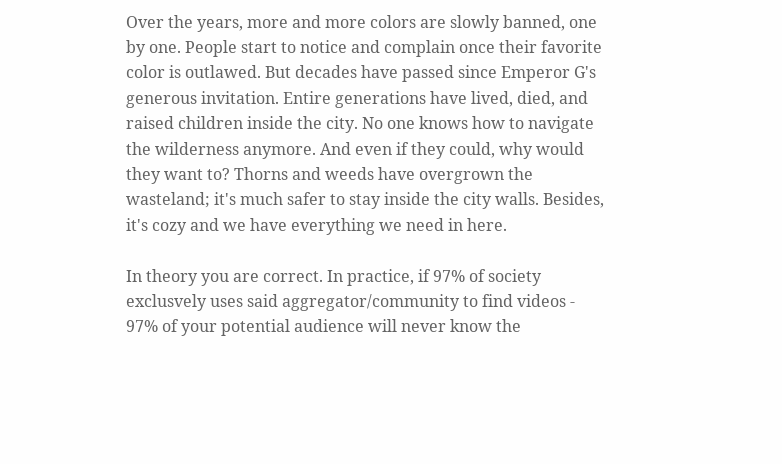Over the years, more and more colors are slowly banned, one by one. People start to notice and complain once their favorite color is outlawed. But decades have passed since Emperor G's generous invitation. Entire generations have lived, died, and raised children inside the city. No one knows how to navigate the wilderness anymore. And even if they could, why would they want to? Thorns and weeds have overgrown the wasteland; it's much safer to stay inside the city walls. Besides, it's cozy and we have everything we need in here.

In theory you are correct. In practice, if 97% of society exclusvely uses said aggregator/community to find videos - 97% of your potential audience will never know the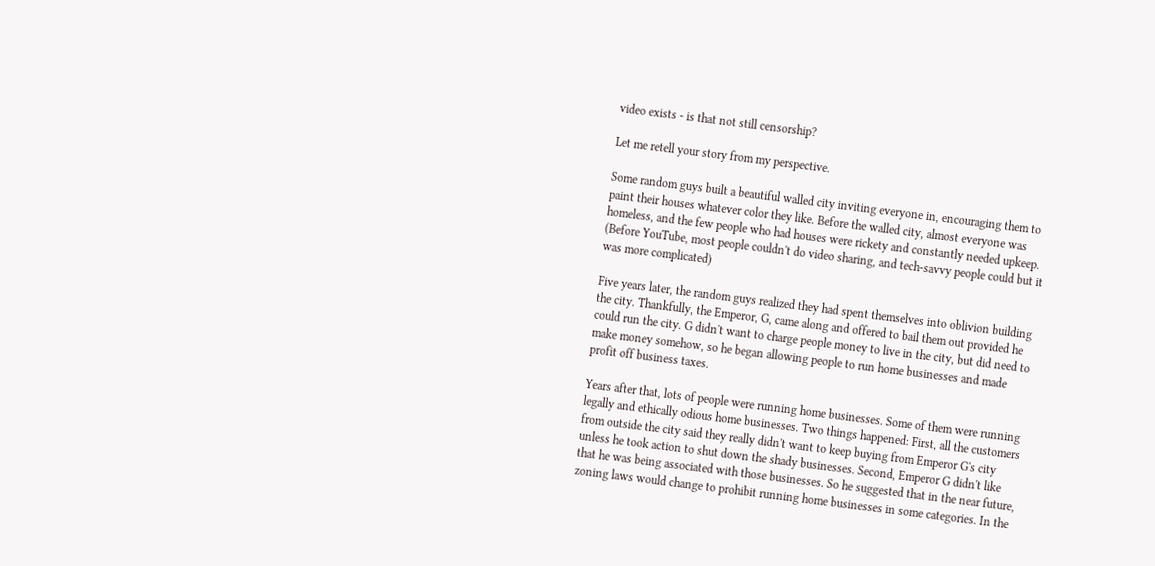video exists - is that not still censorship?

Let me retell your story from my perspective.

Some random guys built a beautiful walled city inviting everyone in, encouraging them to paint their houses whatever color they like. Before the walled city, almost everyone was homeless, and the few people who had houses were rickety and constantly needed upkeep. (Before YouTube, most people couldn't do video sharing, and tech-savvy people could but it was more complicated)

Five years later, the random guys realized they had spent themselves into oblivion building the city. Thankfully, the Emperor, G, came along and offered to bail them out provided he could run the city. G didn't want to charge people money to live in the city, but did need to make money somehow, so he began allowing people to run home businesses and made profit off business taxes.

Years after that, lots of people were running home businesses. Some of them were running legally and ethically odious home businesses. Two things happened: First, all the customers from outside the city said they really didn't want to keep buying from Emperor G's city unless he took action to shut down the shady businesses. Second, Emperor G didn't like that he was being associated with those businesses. So he suggested that in the near future, zoning laws would change to prohibit running home businesses in some categories. In the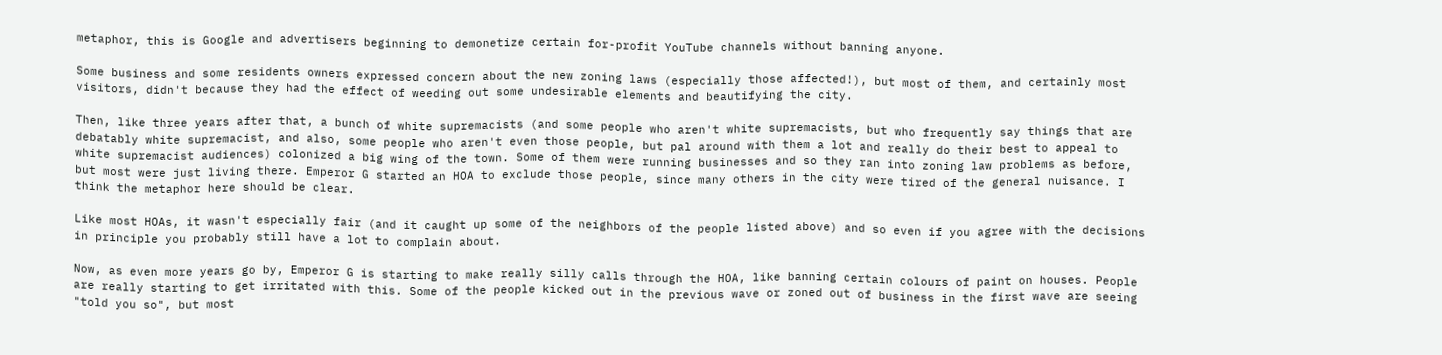metaphor, this is Google and advertisers beginning to demonetize certain for-profit YouTube channels without banning anyone.

Some business and some residents owners expressed concern about the new zoning laws (especially those affected!), but most of them, and certainly most visitors, didn't because they had the effect of weeding out some undesirable elements and beautifying the city.

Then, like three years after that, a bunch of white supremacists (and some people who aren't white supremacists, but who frequently say things that are debatably white supremacist, and also, some people who aren't even those people, but pal around with them a lot and really do their best to appeal to white supremacist audiences) colonized a big wing of the town. Some of them were running businesses and so they ran into zoning law problems as before, but most were just living there. Emperor G started an HOA to exclude those people, since many others in the city were tired of the general nuisance. I think the metaphor here should be clear.

Like most HOAs, it wasn't especially fair (and it caught up some of the neighbors of the people listed above) and so even if you agree with the decisions in principle you probably still have a lot to complain about.

Now, as even more years go by, Emperor G is starting to make really silly calls through the HOA, like banning certain colours of paint on houses. People are really starting to get irritated with this. Some of the people kicked out in the previous wave or zoned out of business in the first wave are seeing "told you so", but most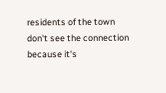residents of the town don't see the connection because it's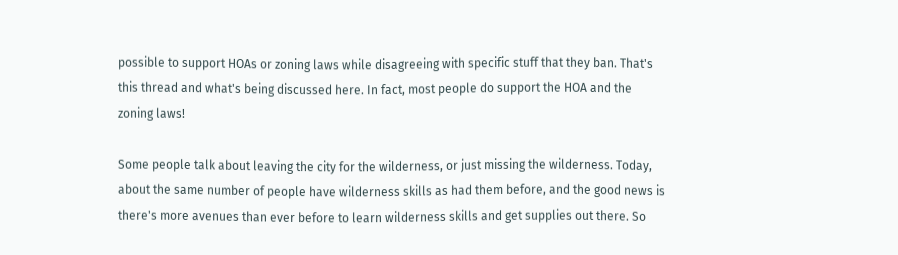possible to support HOAs or zoning laws while disagreeing with specific stuff that they ban. That's this thread and what's being discussed here. In fact, most people do support the HOA and the zoning laws!

Some people talk about leaving the city for the wilderness, or just missing the wilderness. Today, about the same number of people have wilderness skills as had them before, and the good news is there's more avenues than ever before to learn wilderness skills and get supplies out there. So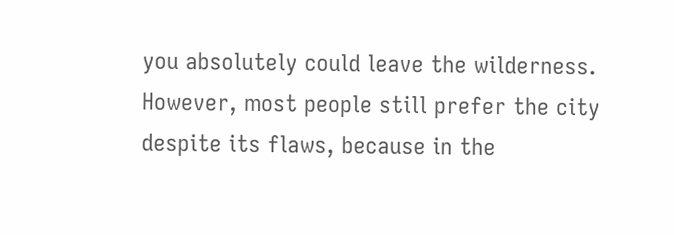you absolutely could leave the wilderness. However, most people still prefer the city despite its flaws, because in the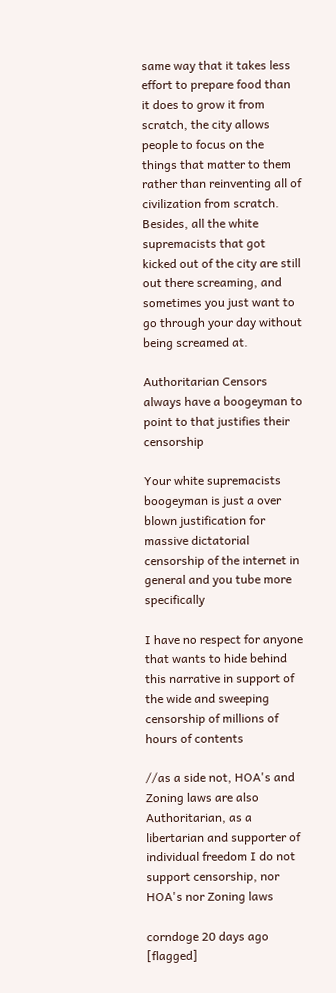same way that it takes less effort to prepare food than it does to grow it from scratch, the city allows people to focus on the things that matter to them rather than reinventing all of civilization from scratch. Besides, all the white supremacists that got kicked out of the city are still out there screaming, and sometimes you just want to go through your day without being screamed at.

Authoritarian Censors always have a boogeyman to point to that justifies their censorship

Your white supremacists boogeyman is just a over blown justification for massive dictatorial censorship of the internet in general and you tube more specifically

I have no respect for anyone that wants to hide behind this narrative in support of the wide and sweeping censorship of millions of hours of contents

//as a side not, HOA's and Zoning laws are also Authoritarian, as a libertarian and supporter of individual freedom I do not support censorship, nor HOA's nor Zoning laws

corndoge 20 days ago [flagged]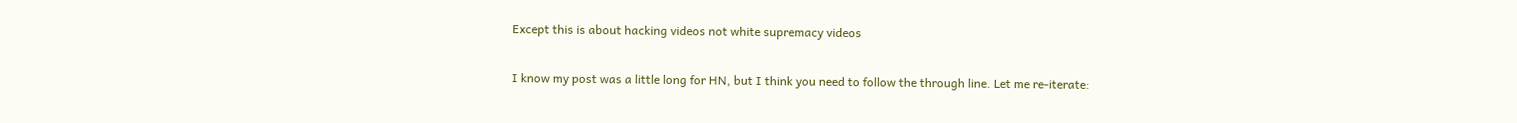Except this is about hacking videos not white supremacy videos

I know my post was a little long for HN, but I think you need to follow the through line. Let me re-iterate: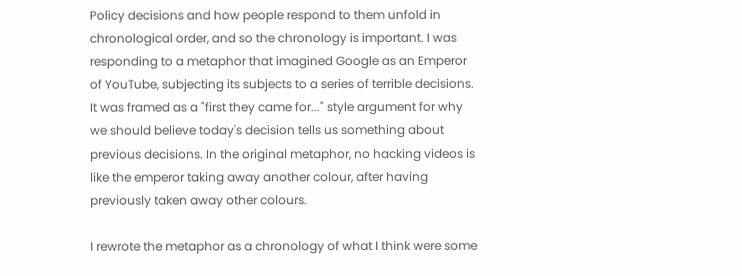Policy decisions and how people respond to them unfold in chronological order, and so the chronology is important. I was responding to a metaphor that imagined Google as an Emperor of YouTube, subjecting its subjects to a series of terrible decisions. It was framed as a "first they came for..." style argument for why we should believe today's decision tells us something about previous decisions. In the original metaphor, no hacking videos is like the emperor taking away another colour, after having previously taken away other colours.

I rewrote the metaphor as a chronology of what I think were some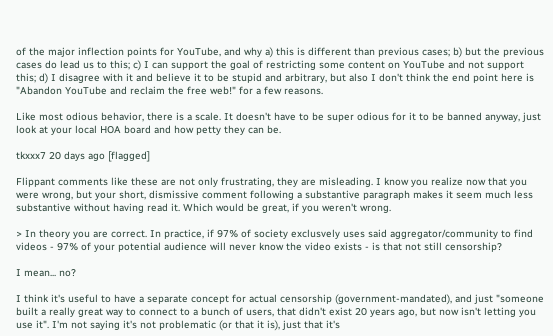of the major inflection points for YouTube, and why a) this is different than previous cases; b) but the previous cases do lead us to this; c) I can support the goal of restricting some content on YouTube and not support this; d) I disagree with it and believe it to be stupid and arbitrary, but also I don't think the end point here is "Abandon YouTube and reclaim the free web!" for a few reasons.

Like most odious behavior, there is a scale. It doesn't have to be super odious for it to be banned anyway, just look at your local HOA board and how petty they can be.

tkxxx7 20 days ago [flagged]

Flippant comments like these are not only frustrating, they are misleading. I know you realize now that you were wrong, but your short, dismissive comment following a substantive paragraph makes it seem much less substantive without having read it. Which would be great, if you weren't wrong.

> In theory you are correct. In practice, if 97% of society exclusvely uses said aggregator/community to find videos - 97% of your potential audience will never know the video exists - is that not still censorship?

I mean... no?

I think it's useful to have a separate concept for actual censorship (government-mandated), and just "someone built a really great way to connect to a bunch of users, that didn't exist 20 years ago, but now isn't letting you use it". I'm not saying it's not problematic (or that it is), just that it's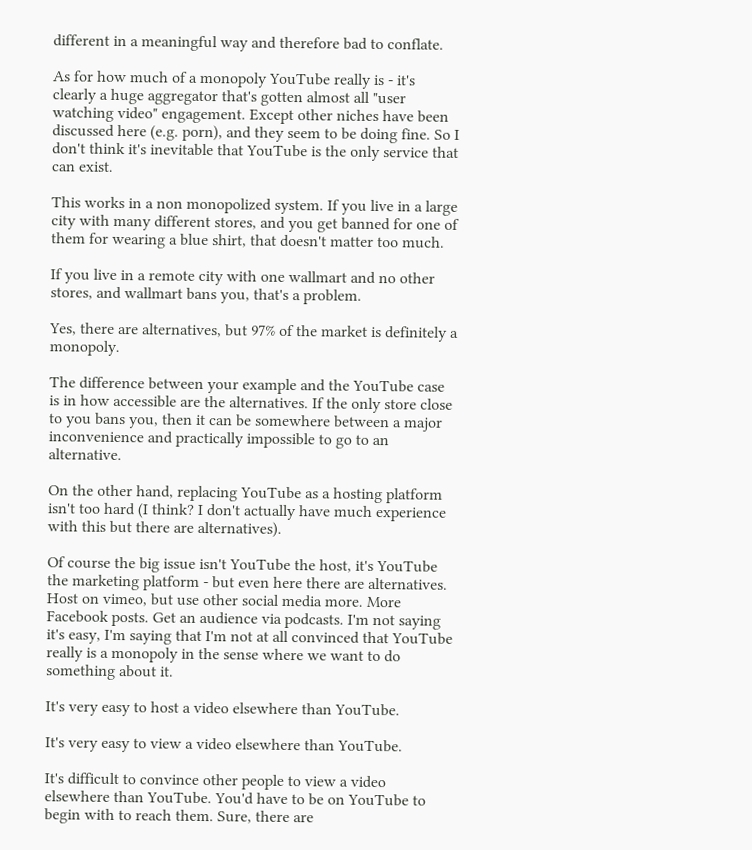different in a meaningful way and therefore bad to conflate.

As for how much of a monopoly YouTube really is - it's clearly a huge aggregator that's gotten almost all "user watching video" engagement. Except other niches have been discussed here (e.g. porn), and they seem to be doing fine. So I don't think it's inevitable that YouTube is the only service that can exist.

This works in a non monopolized system. If you live in a large city with many different stores, and you get banned for one of them for wearing a blue shirt, that doesn't matter too much.

If you live in a remote city with one wallmart and no other stores, and wallmart bans you, that's a problem.

Yes, there are alternatives, but 97% of the market is definitely a monopoly.

The difference between your example and the YouTube case is in how accessible are the alternatives. If the only store close to you bans you, then it can be somewhere between a major inconvenience and practically impossible to go to an alternative.

On the other hand, replacing YouTube as a hosting platform isn't too hard (I think? I don't actually have much experience with this but there are alternatives).

Of course the big issue isn't YouTube the host, it's YouTube the marketing platform - but even here there are alternatives. Host on vimeo, but use other social media more. More Facebook posts. Get an audience via podcasts. I'm not saying it's easy, I'm saying that I'm not at all convinced that YouTube really is a monopoly in the sense where we want to do something about it.

It's very easy to host a video elsewhere than YouTube.

It's very easy to view a video elsewhere than YouTube.

It's difficult to convince other people to view a video elsewhere than YouTube. You'd have to be on YouTube to begin with to reach them. Sure, there are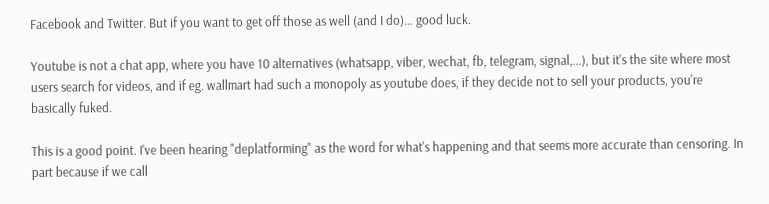Facebook and Twitter. But if you want to get off those as well (and I do)… good luck.

Youtube is not a chat app, where you have 10 alternatives (whatsapp, viber, wechat, fb, telegram, signal,...), but it's the site where most users search for videos, and if eg. wallmart had such a monopoly as youtube does, if they decide not to sell your products, you're basically fuked.

This is a good point. I've been hearing "deplatforming" as the word for what's happening and that seems more accurate than censoring. In part because if we call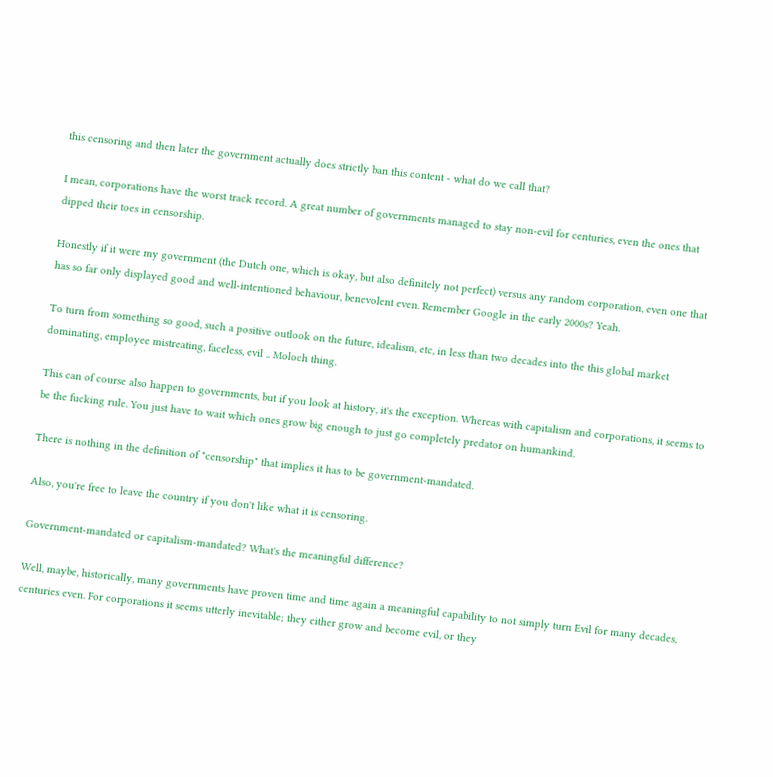this censoring and then later the government actually does strictly ban this content - what do we call that?

I mean, corporations have the worst track record. A great number of governments managed to stay non-evil for centuries, even the ones that dipped their toes in censorship.

Honestly if it were my government (the Dutch one, which is okay, but also definitely not perfect) versus any random corporation, even one that has so far only displayed good and well-intentioned behaviour, benevolent even. Remember Google in the early 2000s? Yeah.

To turn from something so good, such a positive outlook on the future, idealism, etc, in less than two decades into the this global market dominating, employee mistreating, faceless, evil .. Moloch thing.

This can of course also happen to governments, but if you look at history, it's the exception. Whereas with capitalism and corporations, it seems to be the fucking rule. You just have to wait which ones grow big enough to just go completely predator on humankind.

There is nothing in the definition of "censorship" that implies it has to be government-mandated.

Also, you're free to leave the country if you don't like what it is censoring.

Government-mandated or capitalism-mandated? What's the meaningful difference?

Well, maybe, historically, many governments have proven time and time again a meaningful capability to not simply turn Evil for many decades, centuries even. For corporations it seems utterly inevitable; they either grow and become evil, or they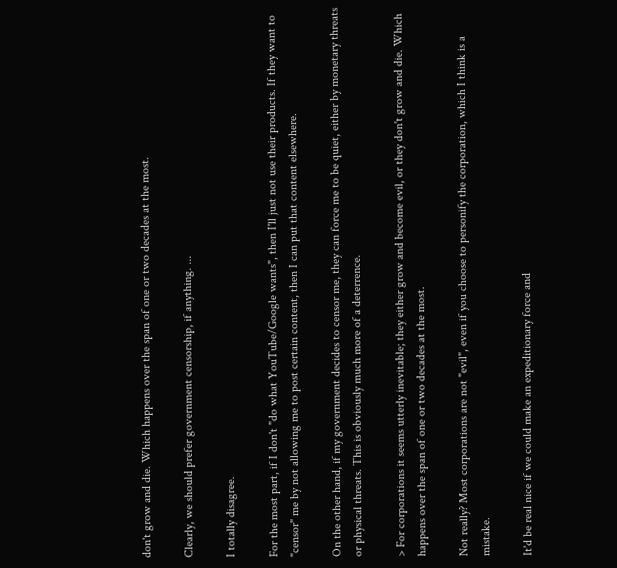don't grow and die. Which happens over the span of one or two decades at the most.

Clearly, we should prefer government censorship, if anything. ...

I totally disagree.

For the most part, if I don't "do what YouTube/Google wants", then I'll just not use their products. If they want to "censor" me by not allowing me to post certain content, then I can put that content elsewhere.

On the other hand, if my government decides to censor me, they can force me to be quiet, either by monetary threats or physical threats. This is obviously much more of a deterrence.

> For corporations it seems utterly inevitable; they either grow and become evil, or they don't grow and die. Which happens over the span of one or two decades at the most.

Not really? Most corporations are not "evil", even if you choose to personify the corporation, which I think is a mistake.

It'd be real nice if we could make an expeditionary force and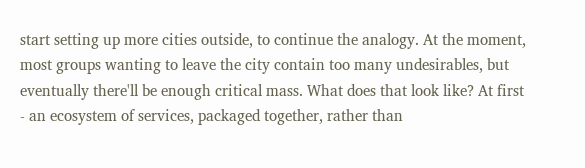start setting up more cities outside, to continue the analogy. At the moment, most groups wanting to leave the city contain too many undesirables, but eventually there'll be enough critical mass. What does that look like? At first - an ecosystem of services, packaged together, rather than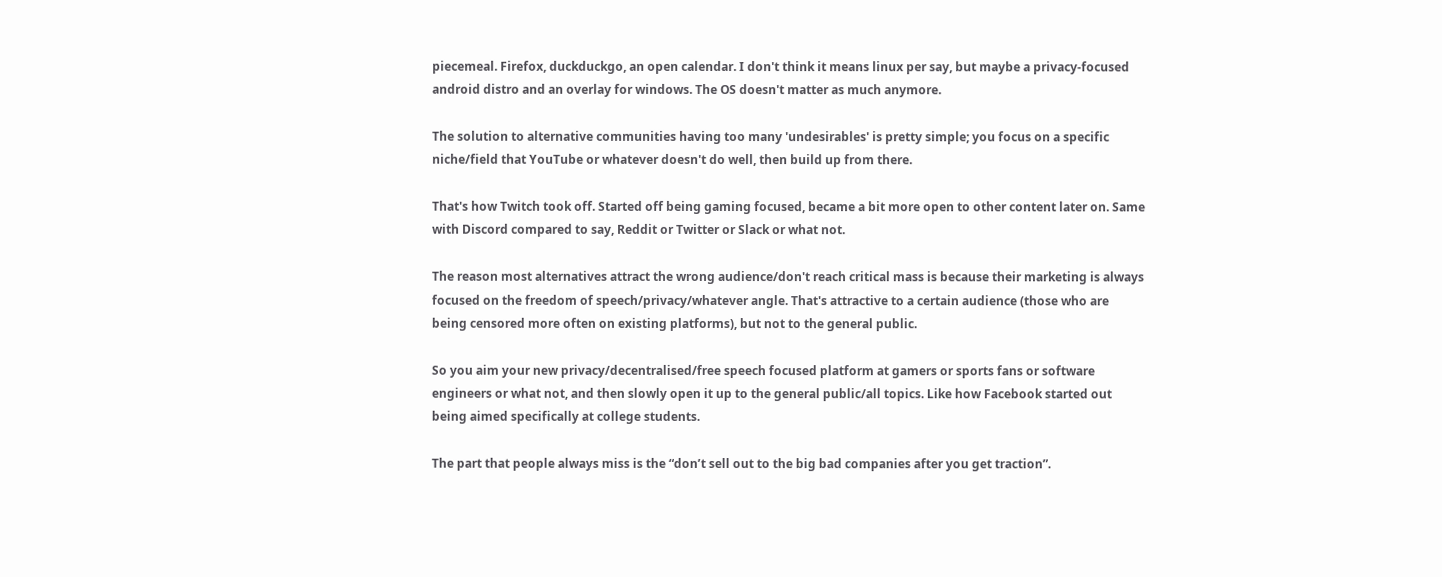piecemeal. Firefox, duckduckgo, an open calendar. I don't think it means linux per say, but maybe a privacy-focused android distro and an overlay for windows. The OS doesn't matter as much anymore.

The solution to alternative communities having too many 'undesirables' is pretty simple; you focus on a specific niche/field that YouTube or whatever doesn't do well, then build up from there.

That's how Twitch took off. Started off being gaming focused, became a bit more open to other content later on. Same with Discord compared to say, Reddit or Twitter or Slack or what not.

The reason most alternatives attract the wrong audience/don't reach critical mass is because their marketing is always focused on the freedom of speech/privacy/whatever angle. That's attractive to a certain audience (those who are being censored more often on existing platforms), but not to the general public.

So you aim your new privacy/decentralised/free speech focused platform at gamers or sports fans or software engineers or what not, and then slowly open it up to the general public/all topics. Like how Facebook started out being aimed specifically at college students.

The part that people always miss is the “don’t sell out to the big bad companies after you get traction”.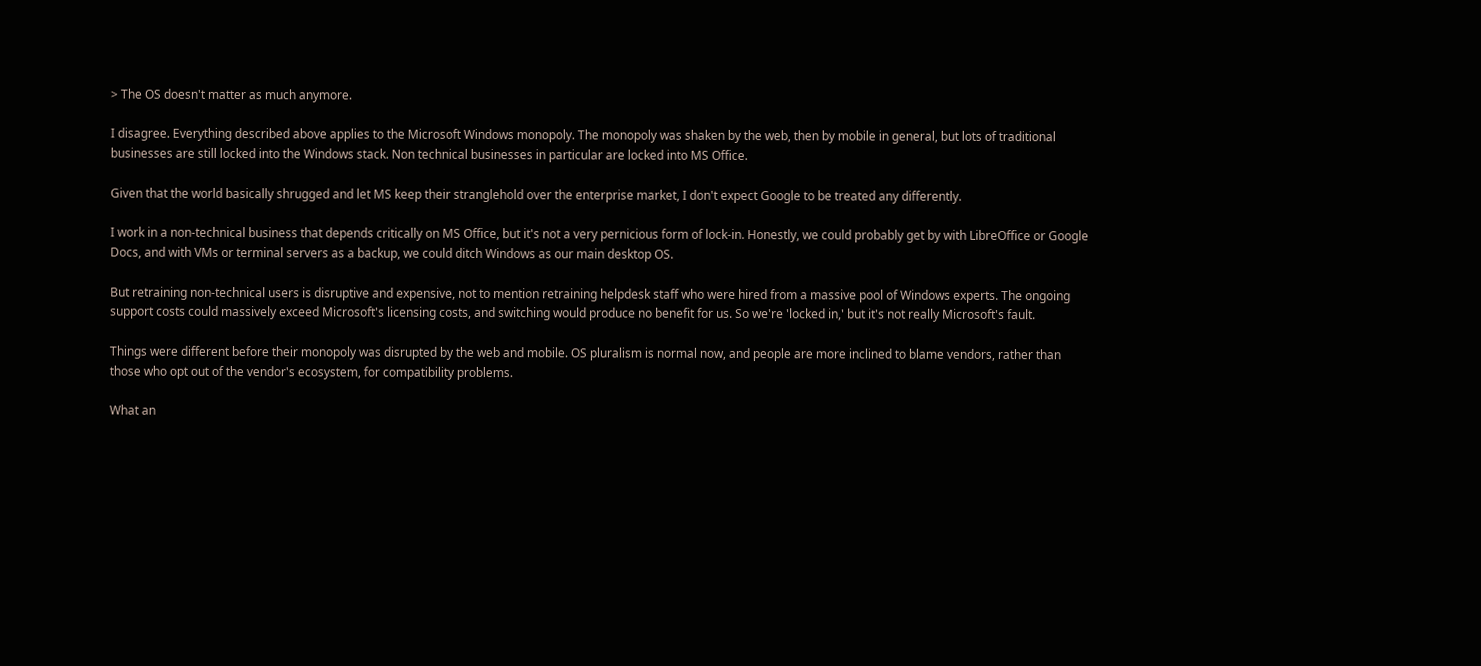> The OS doesn't matter as much anymore.

I disagree. Everything described above applies to the Microsoft Windows monopoly. The monopoly was shaken by the web, then by mobile in general, but lots of traditional businesses are still locked into the Windows stack. Non technical businesses in particular are locked into MS Office.

Given that the world basically shrugged and let MS keep their stranglehold over the enterprise market, I don't expect Google to be treated any differently.

I work in a non-technical business that depends critically on MS Office, but it's not a very pernicious form of lock-in. Honestly, we could probably get by with LibreOffice or Google Docs, and with VMs or terminal servers as a backup, we could ditch Windows as our main desktop OS.

But retraining non-technical users is disruptive and expensive, not to mention retraining helpdesk staff who were hired from a massive pool of Windows experts. The ongoing support costs could massively exceed Microsoft's licensing costs, and switching would produce no benefit for us. So we're 'locked in,' but it's not really Microsoft's fault.

Things were different before their monopoly was disrupted by the web and mobile. OS pluralism is normal now, and people are more inclined to blame vendors, rather than those who opt out of the vendor's ecosystem, for compatibility problems.

What an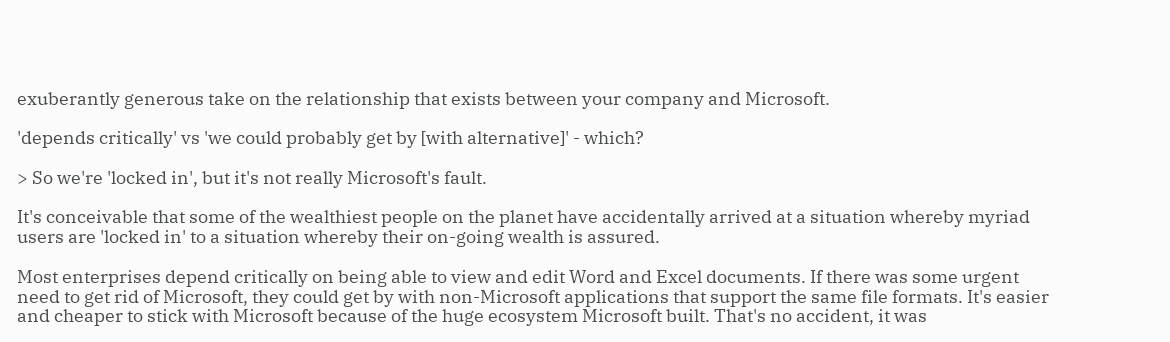exuberantly generous take on the relationship that exists between your company and Microsoft.

'depends critically' vs 'we could probably get by [with alternative]' - which?

> So we're 'locked in', but it's not really Microsoft's fault.

It's conceivable that some of the wealthiest people on the planet have accidentally arrived at a situation whereby myriad users are 'locked in' to a situation whereby their on-going wealth is assured.

Most enterprises depend critically on being able to view and edit Word and Excel documents. If there was some urgent need to get rid of Microsoft, they could get by with non-Microsoft applications that support the same file formats. It's easier and cheaper to stick with Microsoft because of the huge ecosystem Microsoft built. That's no accident, it was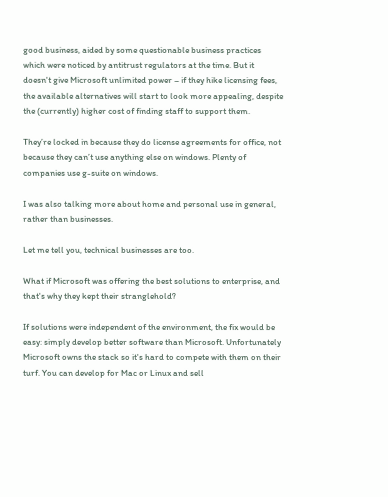good business, aided by some questionable business practices which were noticed by antitrust regulators at the time. But it doesn't give Microsoft unlimited power – if they hike licensing fees, the available alternatives will start to look more appealing, despite the (currently) higher cost of finding staff to support them.

They’re locked in because they do license agreements for office, not because they can’t use anything else on windows. Plenty of companies use g-suite on windows.

I was also talking more about home and personal use in general, rather than businesses.

Let me tell you, technical businesses are too.

What if Microsoft was offering the best solutions to enterprise, and that's why they kept their stranglehold?

If solutions were independent of the environment, the fix would be easy: simply develop better software than Microsoft. Unfortunately Microsoft owns the stack so it's hard to compete with them on their turf. You can develop for Mac or Linux and sell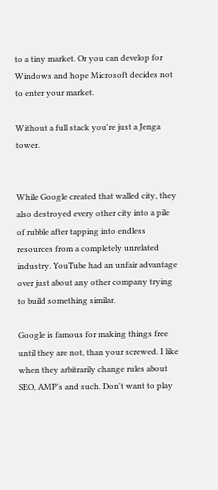to a tiny market. Or you can develop for Windows and hope Microsoft decides not to enter your market.

Without a full stack you're just a Jenga tower.


While Google created that walled city, they also destroyed every other city into a pile of rubble after tapping into endless resources from a completely unrelated industry. YouTube had an unfair advantage over just about any other company trying to build something similar.

Google is famous for making things free until they are not, than your screwed. I like when they arbitrarily change rules about SEO, AMP's and such. Don't want to play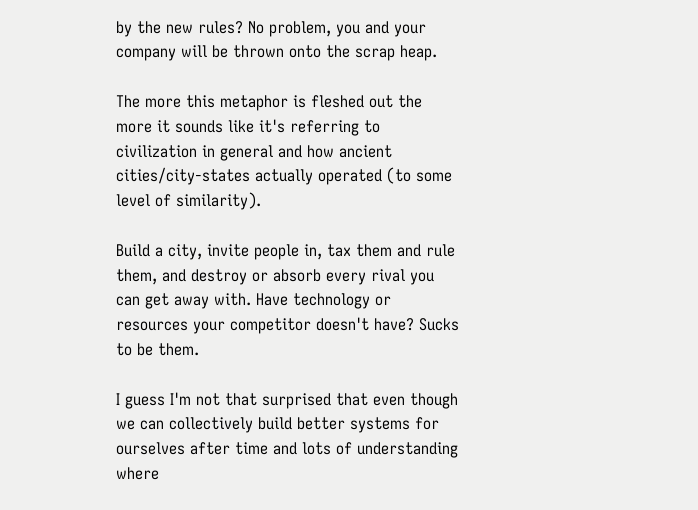by the new rules? No problem, you and your company will be thrown onto the scrap heap.

The more this metaphor is fleshed out the more it sounds like it's referring to civilization in general and how ancient cities/city-states actually operated (to some level of similarity).

Build a city, invite people in, tax them and rule them, and destroy or absorb every rival you can get away with. Have technology or resources your competitor doesn't have? Sucks to be them.

I guess I'm not that surprised that even though we can collectively build better systems for ourselves after time and lots of understanding where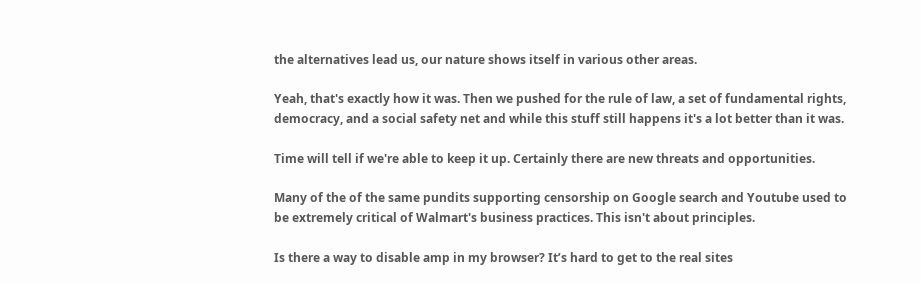the alternatives lead us, our nature shows itself in various other areas.

Yeah, that's exactly how it was. Then we pushed for the rule of law, a set of fundamental rights, democracy, and a social safety net and while this stuff still happens it's a lot better than it was.

Time will tell if we're able to keep it up. Certainly there are new threats and opportunities.

Many of the of the same pundits supporting censorship on Google search and Youtube used to be extremely critical of Walmart's business practices. This isn't about principles.

Is there a way to disable amp in my browser? It’s hard to get to the real sites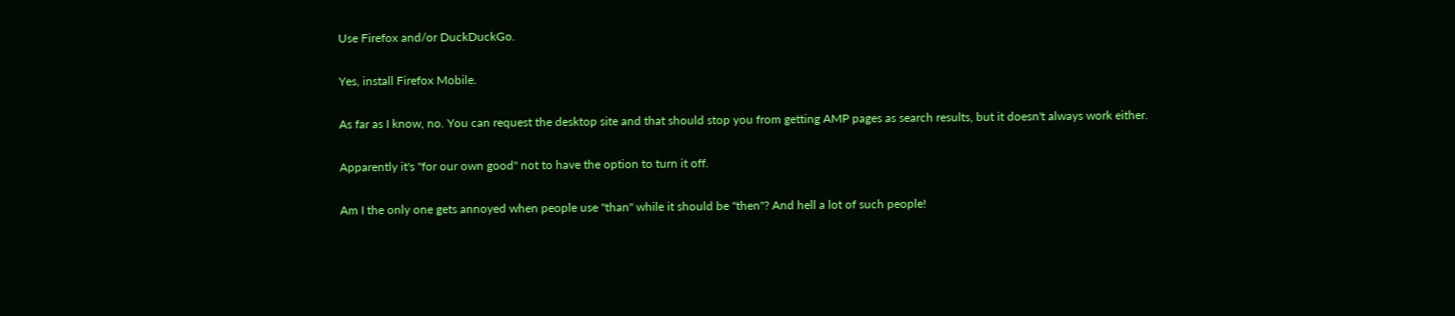Use Firefox and/or DuckDuckGo.

Yes, install Firefox Mobile.

As far as I know, no. You can request the desktop site and that should stop you from getting AMP pages as search results, but it doesn't always work either.

Apparently it's "for our own good" not to have the option to turn it off.

Am I the only one gets annoyed when people use "than" while it should be "then"? And hell a lot of such people!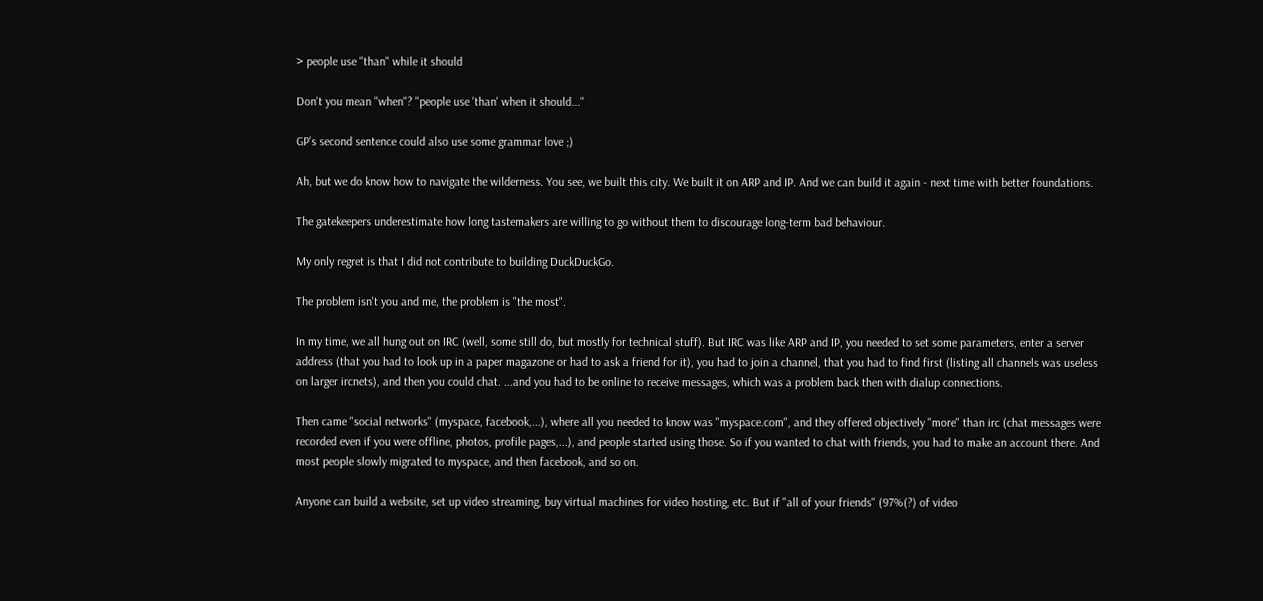> people use "than" while it should

Don't you mean "when"? "people use 'than' when it should..."

GP's second sentence could also use some grammar love ;)

Ah, but we do know how to navigate the wilderness. You see, we built this city. We built it on ARP and IP. And we can build it again - next time with better foundations.

The gatekeepers underestimate how long tastemakers are willing to go without them to discourage long-term bad behaviour.

My only regret is that I did not contribute to building DuckDuckGo.

The problem isn't you and me, the problem is "the most".

In my time, we all hung out on IRC (well, some still do, but mostly for technical stuff). But IRC was like ARP and IP, you needed to set some parameters, enter a server address (that you had to look up in a paper magazone or had to ask a friend for it), you had to join a channel, that you had to find first (listing all channels was useless on larger ircnets), and then you could chat. ...and you had to be online to receive messages, which was a problem back then with dialup connections.

Then came "social networks" (myspace, facebook,...), where all you needed to know was "myspace.com", and they offered objectively "more" than irc (chat messages were recorded even if you were offline, photos, profile pages,...), and people started using those. So if you wanted to chat with friends, you had to make an account there. And most people slowly migrated to myspace, and then facebook, and so on.

Anyone can build a website, set up video streaming, buy virtual machines for video hosting, etc. But if "all of your friends" (97%(?) of video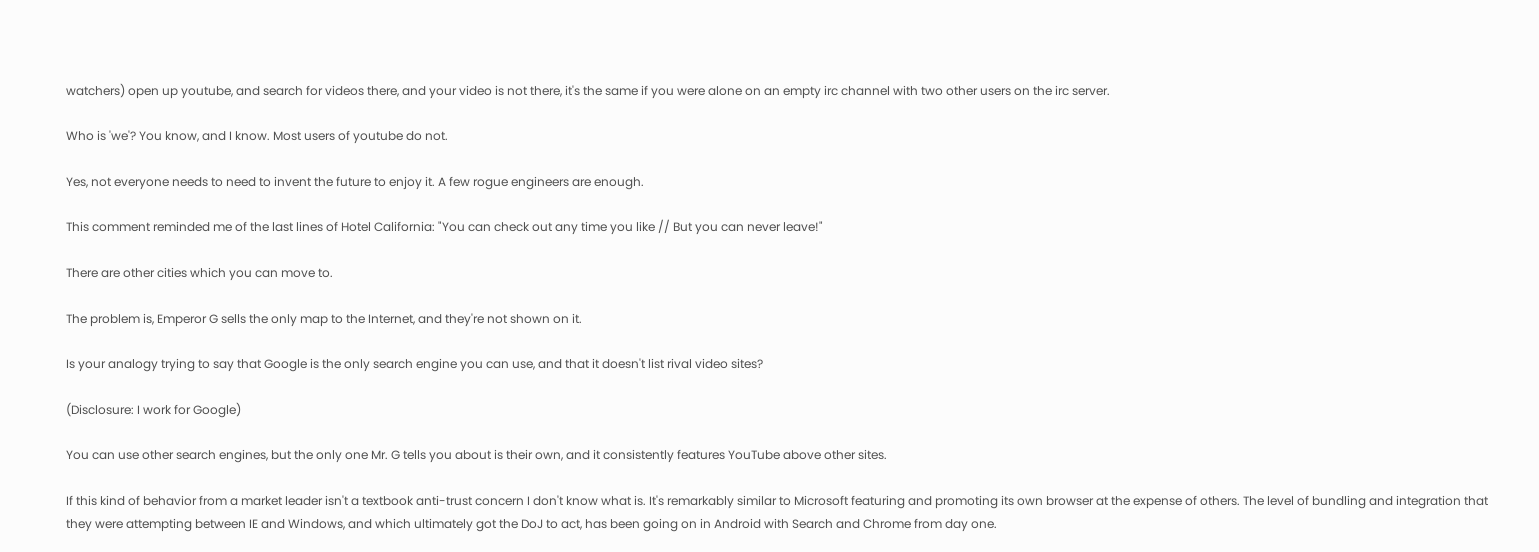watchers) open up youtube, and search for videos there, and your video is not there, it's the same if you were alone on an empty irc channel with two other users on the irc server.

Who is 'we'? You know, and I know. Most users of youtube do not.

Yes, not everyone needs to need to invent the future to enjoy it. A few rogue engineers are enough.

This comment reminded me of the last lines of Hotel California: "You can check out any time you like // But you can never leave!"

There are other cities which you can move to.

The problem is, Emperor G sells the only map to the Internet, and they're not shown on it.

Is your analogy trying to say that Google is the only search engine you can use, and that it doesn't list rival video sites?

(Disclosure: I work for Google)

You can use other search engines, but the only one Mr. G tells you about is their own, and it consistently features YouTube above other sites.

If this kind of behavior from a market leader isn't a textbook anti-trust concern I don't know what is. It's remarkably similar to Microsoft featuring and promoting its own browser at the expense of others. The level of bundling and integration that they were attempting between IE and Windows, and which ultimately got the DoJ to act, has been going on in Android with Search and Chrome from day one.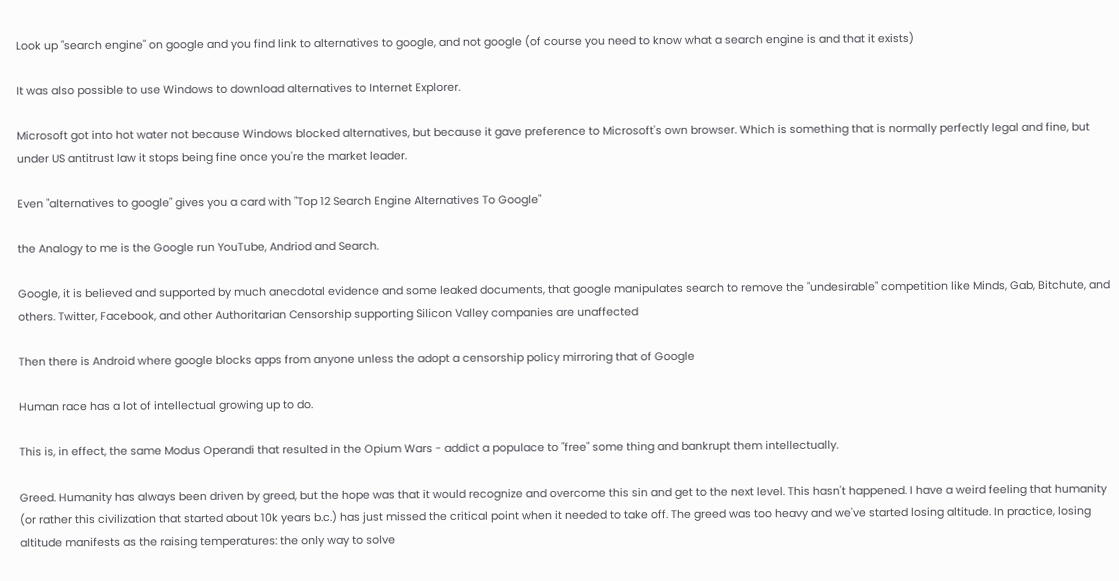Look up "search engine" on google and you find link to alternatives to google, and not google (of course you need to know what a search engine is and that it exists)

It was also possible to use Windows to download alternatives to Internet Explorer.

Microsoft got into hot water not because Windows blocked alternatives, but because it gave preference to Microsoft's own browser. Which is something that is normally perfectly legal and fine, but under US antitrust law it stops being fine once you're the market leader.

Even "alternatives to google" gives you a card with "Top 12 Search Engine Alternatives To Google"

the Analogy to me is the Google run YouTube, Andriod and Search.

Google, it is believed and supported by much anecdotal evidence and some leaked documents, that google manipulates search to remove the "undesirable" competition like Minds, Gab, Bitchute, and others. Twitter, Facebook, and other Authoritarian Censorship supporting Silicon Valley companies are unaffected

Then there is Android where google blocks apps from anyone unless the adopt a censorship policy mirroring that of Google

Human race has a lot of intellectual growing up to do.

This is, in effect, the same Modus Operandi that resulted in the Opium Wars - addict a populace to "free" some thing and bankrupt them intellectually.

Greed. Humanity has always been driven by greed, but the hope was that it would recognize and overcome this sin and get to the next level. This hasn't happened. I have a weird feeling that humanity (or rather this civilization that started about 10k years b.c.) has just missed the critical point when it needed to take off. The greed was too heavy and we've started losing altitude. In practice, losing altitude manifests as the raising temperatures: the only way to solve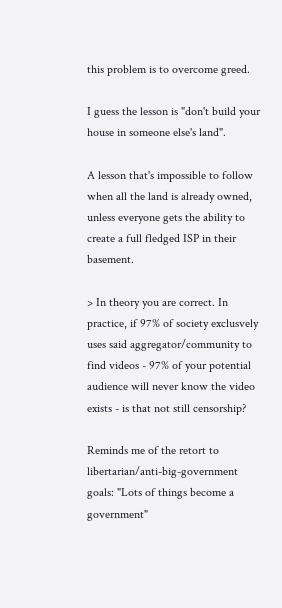this problem is to overcome greed.

I guess the lesson is "don't build your house in someone else's land".

A lesson that's impossible to follow when all the land is already owned, unless everyone gets the ability to create a full fledged ISP in their basement.

> In theory you are correct. In practice, if 97% of society exclusvely uses said aggregator/community to find videos - 97% of your potential audience will never know the video exists - is that not still censorship?

Reminds me of the retort to libertarian/anti-big-government goals: "Lots of things become a government"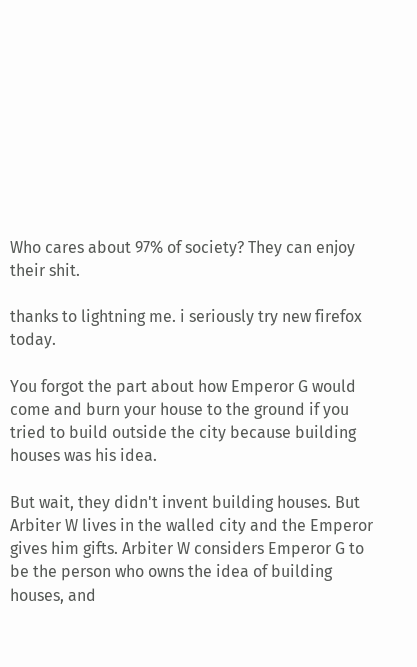Who cares about 97% of society? They can enjoy their shit.

thanks to lightning me. i seriously try new firefox today.

You forgot the part about how Emperor G would come and burn your house to the ground if you tried to build outside the city because building houses was his idea.

But wait, they didn't invent building houses. But Arbiter W lives in the walled city and the Emperor gives him gifts. Arbiter W considers Emperor G to be the person who owns the idea of building houses, and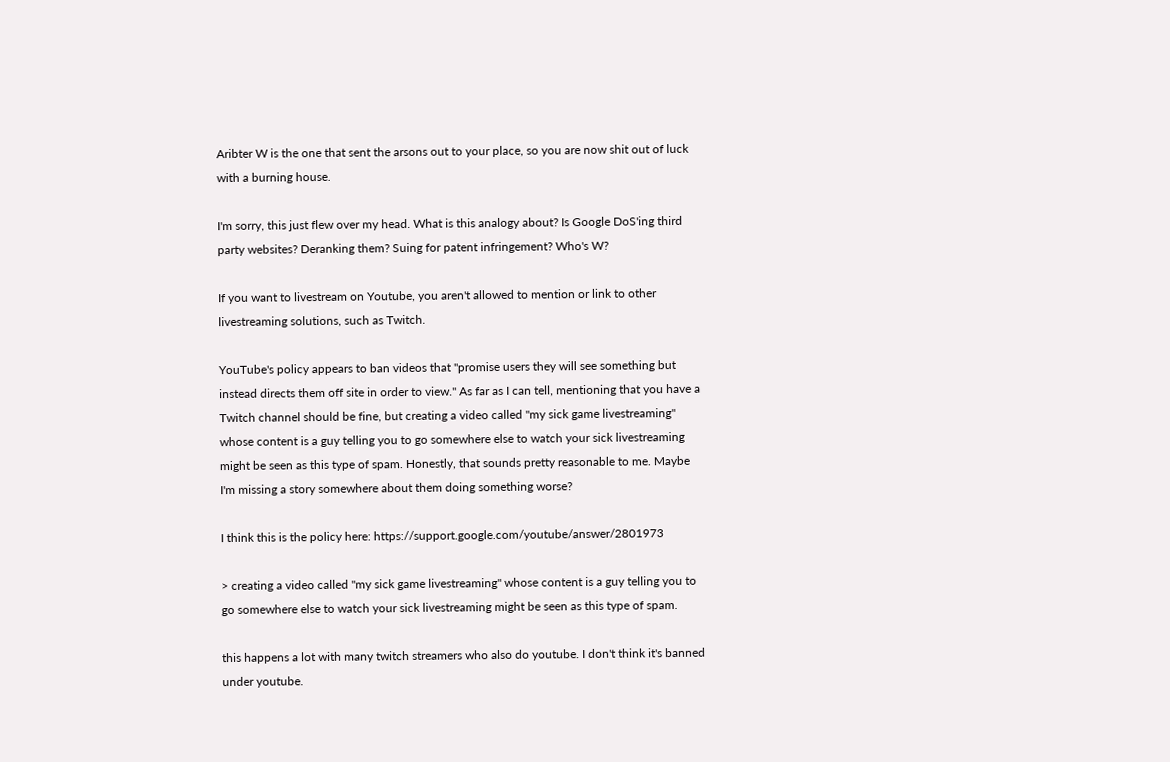Aribter W is the one that sent the arsons out to your place, so you are now shit out of luck with a burning house.

I'm sorry, this just flew over my head. What is this analogy about? Is Google DoS'ing third party websites? Deranking them? Suing for patent infringement? Who's W?

If you want to livestream on Youtube, you aren't allowed to mention or link to other livestreaming solutions, such as Twitch.

YouTube's policy appears to ban videos that "promise users they will see something but instead directs them off site in order to view." As far as I can tell, mentioning that you have a Twitch channel should be fine, but creating a video called "my sick game livestreaming" whose content is a guy telling you to go somewhere else to watch your sick livestreaming might be seen as this type of spam. Honestly, that sounds pretty reasonable to me. Maybe I'm missing a story somewhere about them doing something worse?

I think this is the policy here: https://support.google.com/youtube/answer/2801973

> creating a video called "my sick game livestreaming" whose content is a guy telling you to go somewhere else to watch your sick livestreaming might be seen as this type of spam.

this happens a lot with many twitch streamers who also do youtube. I don't think it's banned under youtube.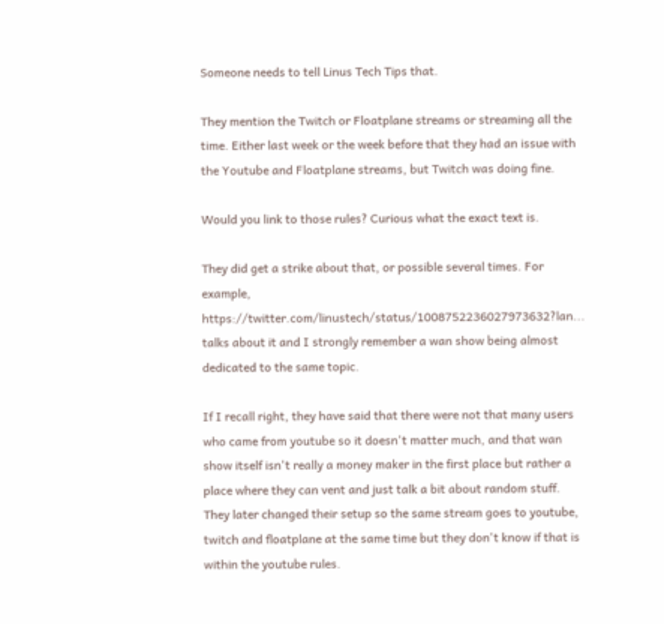Someone needs to tell Linus Tech Tips that.

They mention the Twitch or Floatplane streams or streaming all the time. Either last week or the week before that they had an issue with the Youtube and Floatplane streams, but Twitch was doing fine.

Would you link to those rules? Curious what the exact text is.

They did get a strike about that, or possible several times. For example, https://twitter.com/linustech/status/1008752236027973632?lan... talks about it and I strongly remember a wan show being almost dedicated to the same topic.

If I recall right, they have said that there were not that many users who came from youtube so it doesn't matter much, and that wan show itself isn't really a money maker in the first place but rather a place where they can vent and just talk a bit about random stuff. They later changed their setup so the same stream goes to youtube, twitch and floatplane at the same time but they don't know if that is within the youtube rules.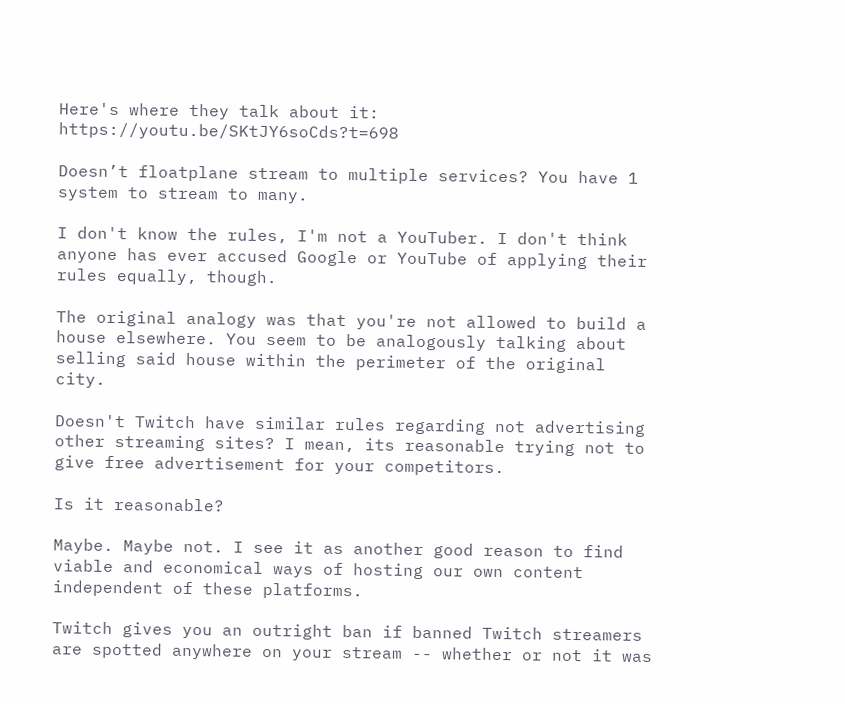Here's where they talk about it: https://youtu.be/SKtJY6soCds?t=698

Doesn’t floatplane stream to multiple services? You have 1 system to stream to many.

I don't know the rules, I'm not a YouTuber. I don't think anyone has ever accused Google or YouTube of applying their rules equally, though.

The original analogy was that you're not allowed to build a house elsewhere. You seem to be analogously talking about selling said house within the perimeter of the original city.

Doesn't Twitch have similar rules regarding not advertising other streaming sites? I mean, its reasonable trying not to give free advertisement for your competitors.

Is it reasonable?

Maybe. Maybe not. I see it as another good reason to find viable and economical ways of hosting our own content independent of these platforms.

Twitch gives you an outright ban if banned Twitch streamers are spotted anywhere on your stream -- whether or not it was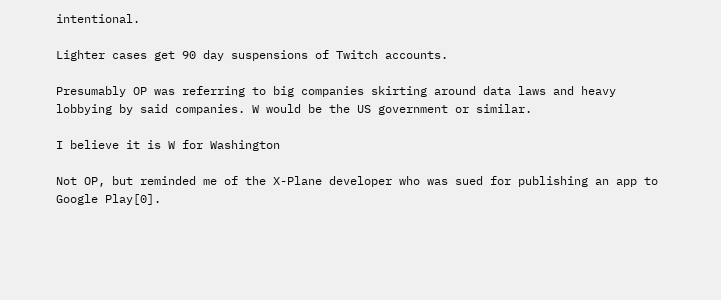intentional.

Lighter cases get 90 day suspensions of Twitch accounts.

Presumably OP was referring to big companies skirting around data laws and heavy lobbying by said companies. W would be the US government or similar.

I believe it is W for Washington

Not OP, but reminded me of the X-Plane developer who was sued for publishing an app to Google Play[0].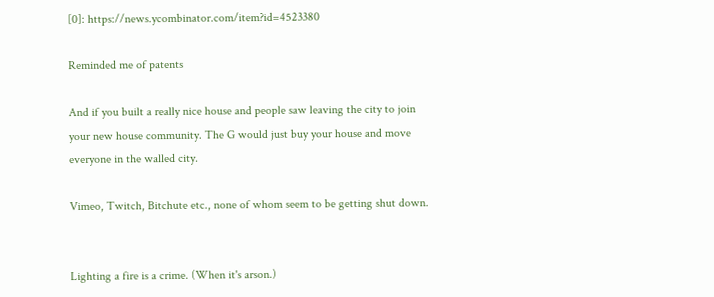[0]: https://news.ycombinator.com/item?id=4523380

Reminded me of patents

And if you built a really nice house and people saw leaving the city to join your new house community. The G would just buy your house and move everyone in the walled city.

Vimeo, Twitch, Bitchute etc., none of whom seem to be getting shut down.


Lighting a fire is a crime. (When it's arson.)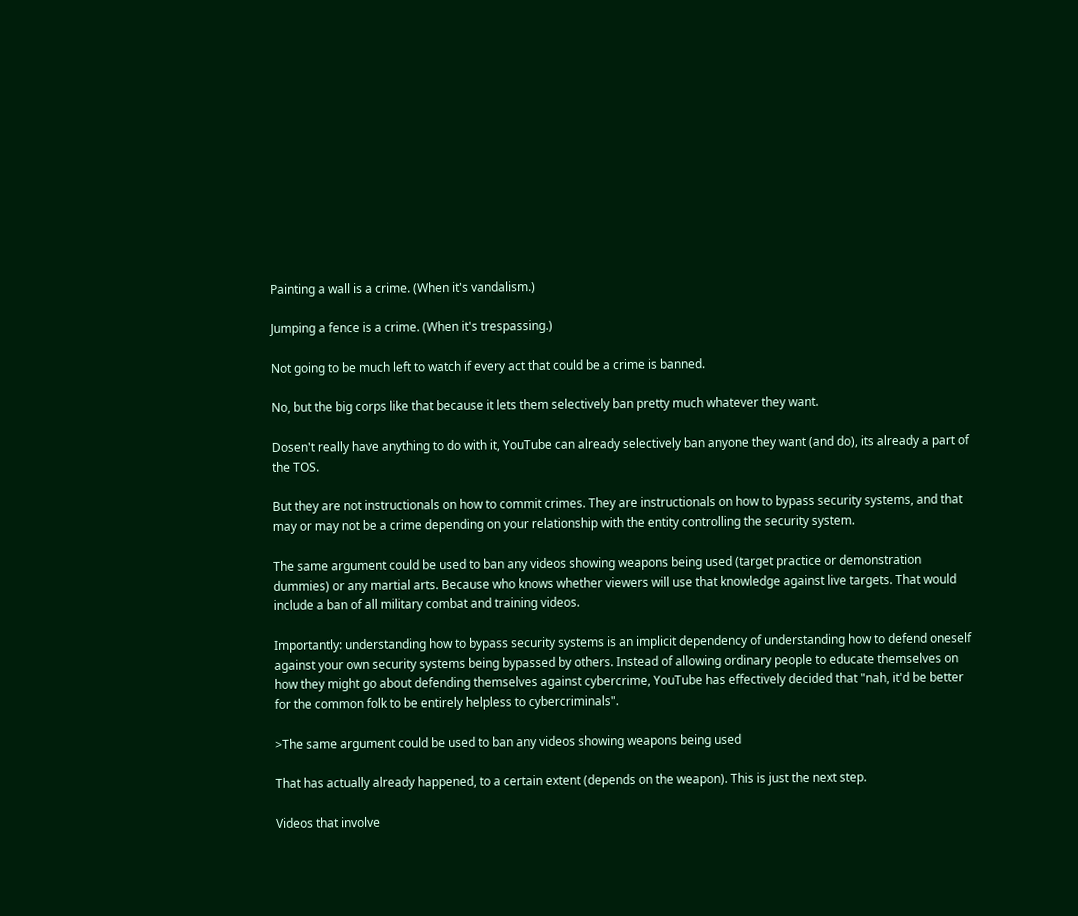Painting a wall is a crime. (When it's vandalism.)

Jumping a fence is a crime. (When it's trespassing.)

Not going to be much left to watch if every act that could be a crime is banned.

No, but the big corps like that because it lets them selectively ban pretty much whatever they want.

Dosen't really have anything to do with it, YouTube can already selectively ban anyone they want (and do), its already a part of the TOS.

But they are not instructionals on how to commit crimes. They are instructionals on how to bypass security systems, and that may or may not be a crime depending on your relationship with the entity controlling the security system.

The same argument could be used to ban any videos showing weapons being used (target practice or demonstration dummies) or any martial arts. Because who knows whether viewers will use that knowledge against live targets. That would include a ban of all military combat and training videos.

Importantly: understanding how to bypass security systems is an implicit dependency of understanding how to defend oneself against your own security systems being bypassed by others. Instead of allowing ordinary people to educate themselves on how they might go about defending themselves against cybercrime, YouTube has effectively decided that "nah, it'd be better for the common folk to be entirely helpless to cybercriminals".

>The same argument could be used to ban any videos showing weapons being used

That has actually already happened, to a certain extent (depends on the weapon). This is just the next step.

Videos that involve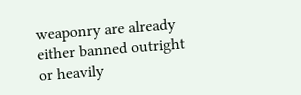weaponry are already either banned outright or heavily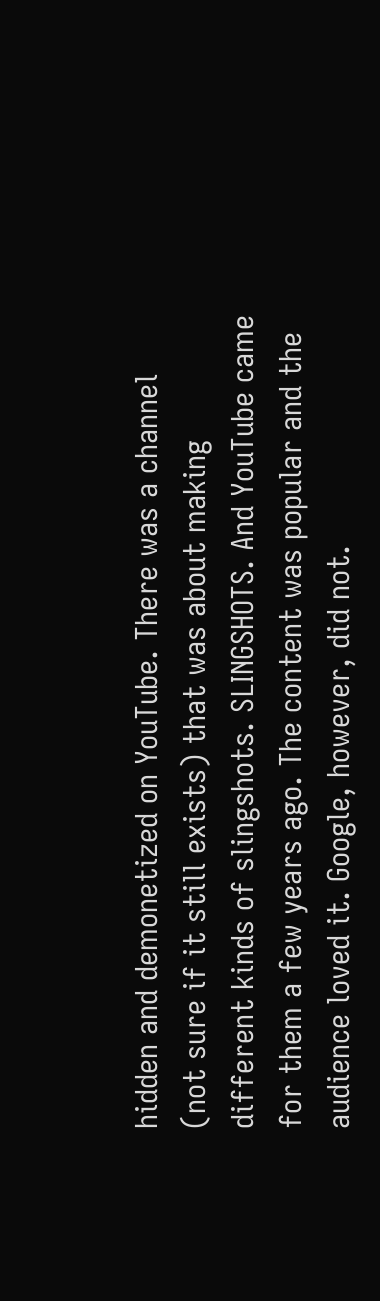hidden and demonetized on YouTube. There was a channel (not sure if it still exists) that was about making different kinds of slingshots. SLINGSHOTS. And YouTube came for them a few years ago. The content was popular and the audience loved it. Google, however, did not.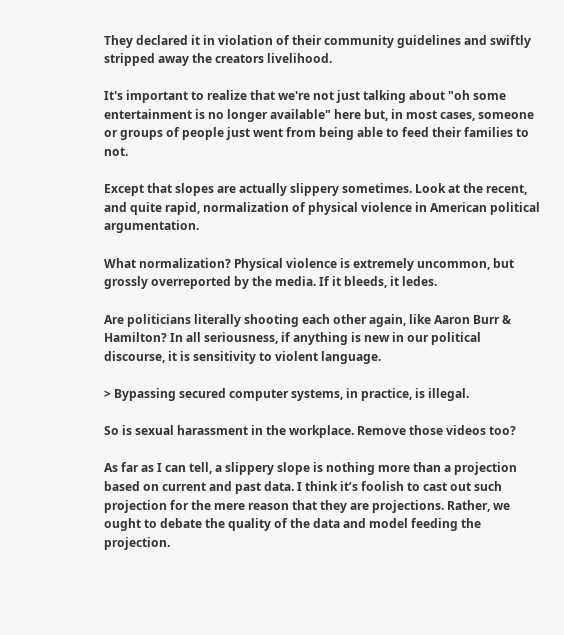They declared it in violation of their community guidelines and swiftly stripped away the creators livelihood.

It's important to realize that we're not just talking about "oh some entertainment is no longer available" here but, in most cases, someone or groups of people just went from being able to feed their families to not.

Except that slopes are actually slippery sometimes. Look at the recent, and quite rapid, normalization of physical violence in American political argumentation.

What normalization? Physical violence is extremely uncommon, but grossly overreported by the media. If it bleeds, it ledes.

Are politicians literally shooting each other again, like Aaron Burr & Hamilton? In all seriousness, if anything is new in our political discourse, it is sensitivity to violent language.

> Bypassing secured computer systems, in practice, is illegal.

So is sexual harassment in the workplace. Remove those videos too?

As far as I can tell, a slippery slope is nothing more than a projection based on current and past data. I think it’s foolish to cast out such projection for the mere reason that they are projections. Rather, we ought to debate the quality of the data and model feeding the projection.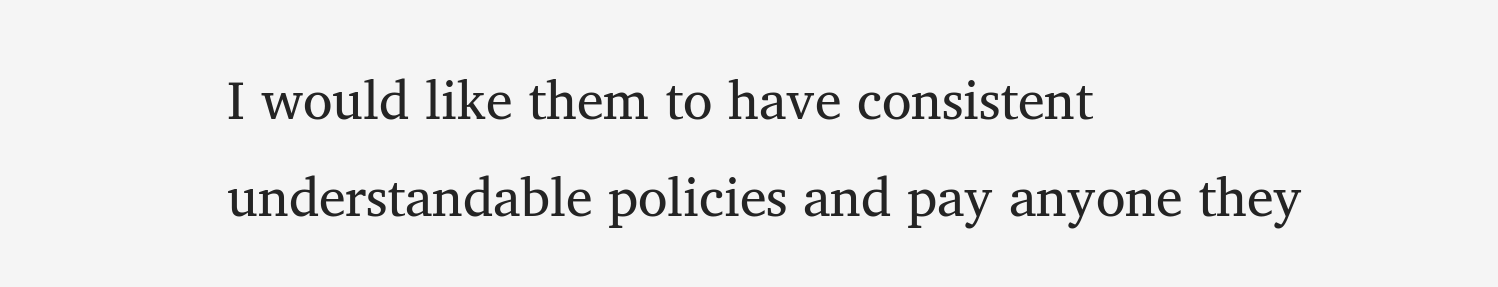I would like them to have consistent understandable policies and pay anyone they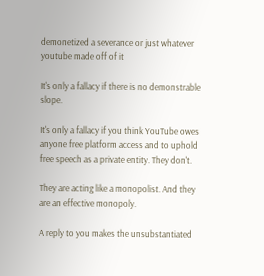demonetized a severance or just whatever youtube made off of it

It's only a fallacy if there is no demonstrable slope.

It's only a fallacy if you think YouTube owes anyone free platform access and to uphold free speech as a private entity. They don't.

They are acting like a monopolist. And they are an effective monopoly.

A reply to you makes the unsubstantiated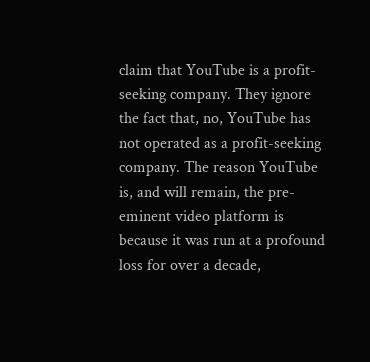claim that YouTube is a profit-seeking company. They ignore the fact that, no, YouTube has not operated as a profit-seeking company. The reason YouTube is, and will remain, the pre-eminent video platform is because it was run at a profound loss for over a decade,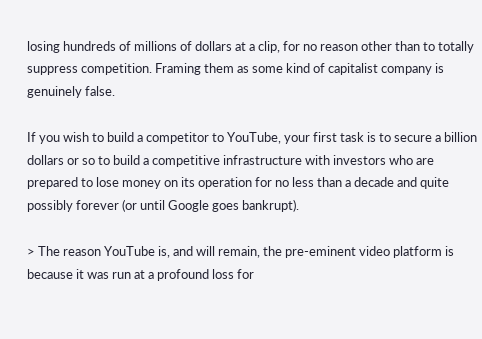losing hundreds of millions of dollars at a clip, for no reason other than to totally suppress competition. Framing them as some kind of capitalist company is genuinely false.

If you wish to build a competitor to YouTube, your first task is to secure a billion dollars or so to build a competitive infrastructure with investors who are prepared to lose money on its operation for no less than a decade and quite possibly forever (or until Google goes bankrupt).

> The reason YouTube is, and will remain, the pre-eminent video platform is because it was run at a profound loss for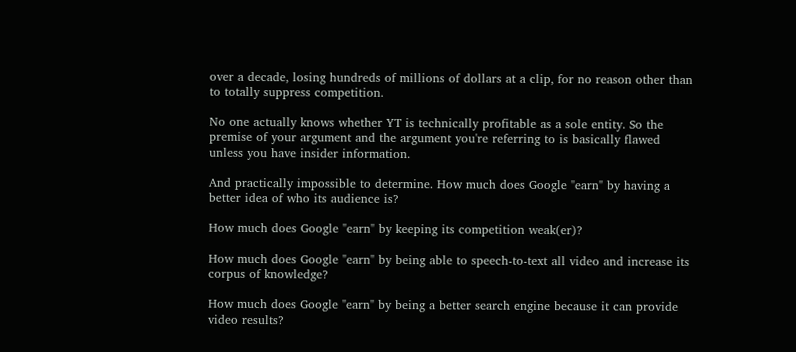over a decade, losing hundreds of millions of dollars at a clip, for no reason other than to totally suppress competition.

No one actually knows whether YT is technically profitable as a sole entity. So the premise of your argument and the argument you're referring to is basically flawed unless you have insider information.

And practically impossible to determine. How much does Google "earn" by having a better idea of who its audience is?

How much does Google "earn" by keeping its competition weak(er)?

How much does Google "earn" by being able to speech-to-text all video and increase its corpus of knowledge?

How much does Google "earn" by being a better search engine because it can provide video results?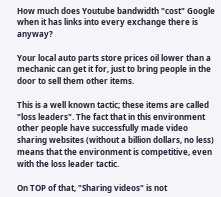How much does Youtube bandwidth "cost" Google when it has links into every exchange there is anyway?

Your local auto parts store prices oil lower than a mechanic can get it for, just to bring people in the door to sell them other items.

This is a well known tactic; these items are called "loss leaders". The fact that in this environment other people have successfully made video sharing websites (without a billion dollars, no less) means that the environment is competitive, even with the loss leader tactic.

On TOP of that, "Sharing videos" is not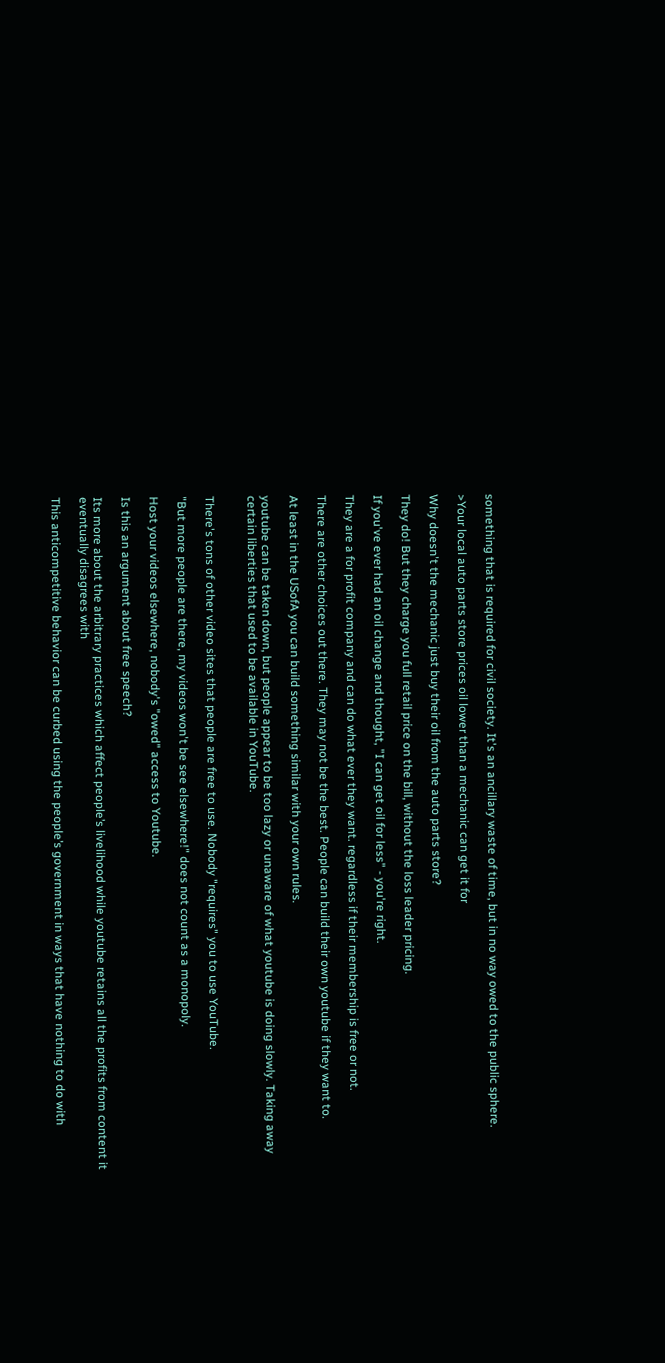something that is required for civil society. It's an ancillary waste of time, but in no way owed to the public sphere.

>Your local auto parts store prices oil lower than a mechanic can get it for

Why doesn't the mechanic just buy their oil from the auto parts store?

They do! But they charge you full retail price on the bill, without the loss leader pricing.

If you've ever had an oil change and thought, "I can get oil for less" - you're right.

They are a for profit company and can do what ever they want. regardless if their membership is free or not.

There are other choices out there. They may not be the best. People can build their own youtube if they want to.

At least in the USofA you can build something similar with your own rules.

youtube can be taken down, but people appear to be too lazy or unaware of what youtube is doing slowly. Taking away certain liberties that used to be available in YouTube.


There's tons of other video sites that people are free to use. Nobody "requires" you to use YouTube.

"But more people are there, my videos won't be see elsewhere!" does not count as a monopoly.

Host your videos elsewhere, nobody's "owed" access to Youtube.

Is this an argument about free speech?

Its more about the arbitrary practices which affect people’s livelihood while youtube retains all the profits from content it eventually disagrees with

This anticompetitive behavior can be curbed using the people’s government in ways that have nothing to do with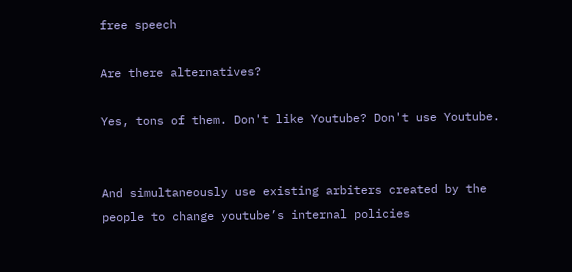free speech

Are there alternatives?

Yes, tons of them. Don't like Youtube? Don't use Youtube.


And simultaneously use existing arbiters created by the people to change youtube’s internal policies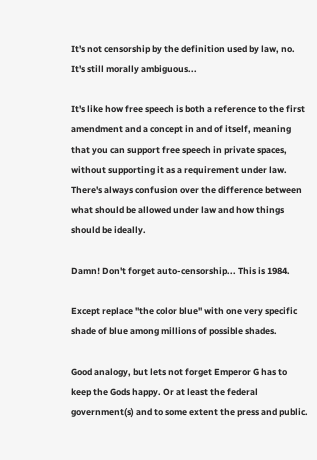It's not censorship by the definition used by law, no. It's still morally ambiguous...

It's like how free speech is both a reference to the first amendment and a concept in and of itself, meaning that you can support free speech in private spaces, without supporting it as a requirement under law. There's always confusion over the difference between what should be allowed under law and how things should be ideally.

Damn! Don't forget auto-censorship... This is 1984.

Except replace "the color blue" with one very specific shade of blue among millions of possible shades.

Good analogy, but lets not forget Emperor G has to keep the Gods happy. Or at least the federal government(s) and to some extent the press and public.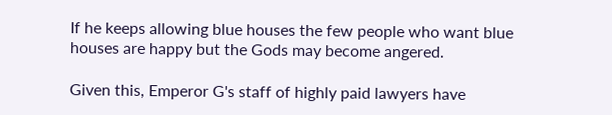If he keeps allowing blue houses the few people who want blue houses are happy but the Gods may become angered.

Given this, Emperor G's staff of highly paid lawyers have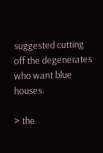suggested cutting off the degenerates who want blue houses.

> the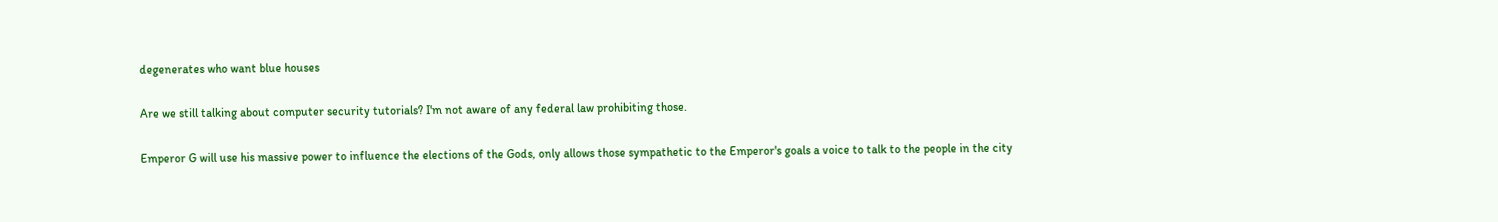degenerates who want blue houses

Are we still talking about computer security tutorials? I'm not aware of any federal law prohibiting those.

Emperor G will use his massive power to influence the elections of the Gods, only allows those sympathetic to the Emperor's goals a voice to talk to the people in the city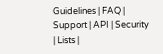Guidelines | FAQ | Support | API | Security | Lists |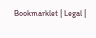Bookmarklet | Legal |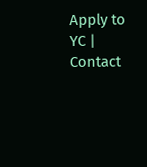Apply to YC | Contact